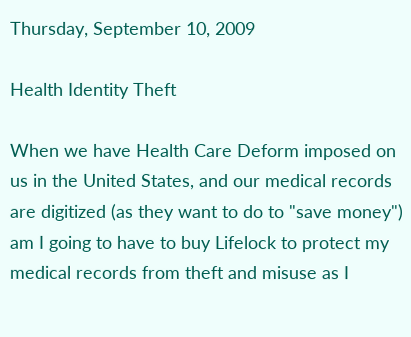Thursday, September 10, 2009

Health Identity Theft

When we have Health Care Deform imposed on us in the United States, and our medical records are digitized (as they want to do to "save money") am I going to have to buy Lifelock to protect my medical records from theft and misuse as I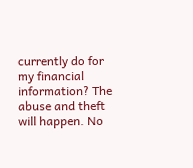currently do for my financial information? The abuse and theft will happen. No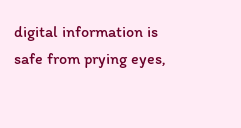digital information is safe from prying eyes,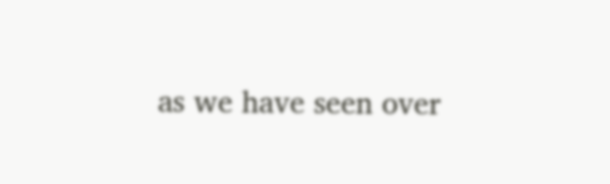as we have seen over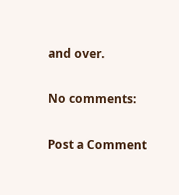and over.

No comments:

Post a Comment